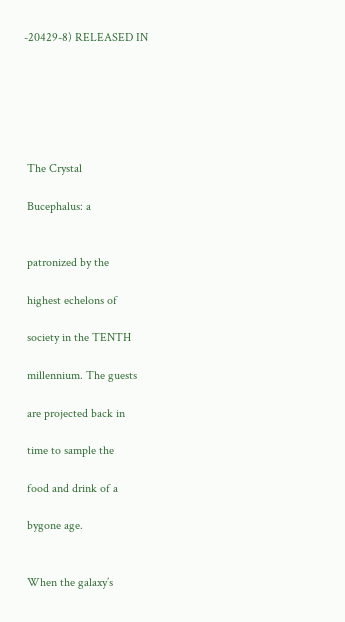-20429-8) RELEASED IN






 The Crystal

 Bucephalus: a


 patronized by the

 highest echelons of

 society in the TENTH

 millennium. The guests

 are projected back in

 time to sample the

 food and drink of a

 bygone age.


 When the galaxy’s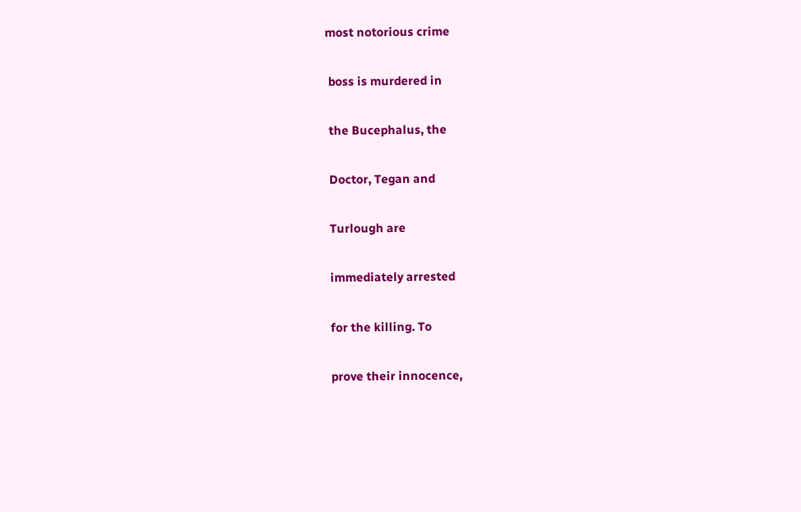most notorious crime

 boss is murdered in

 the Bucephalus, the

 Doctor, Tegan and

 Turlough are

 immediately arrested

 for the killing. To

 prove their innocence,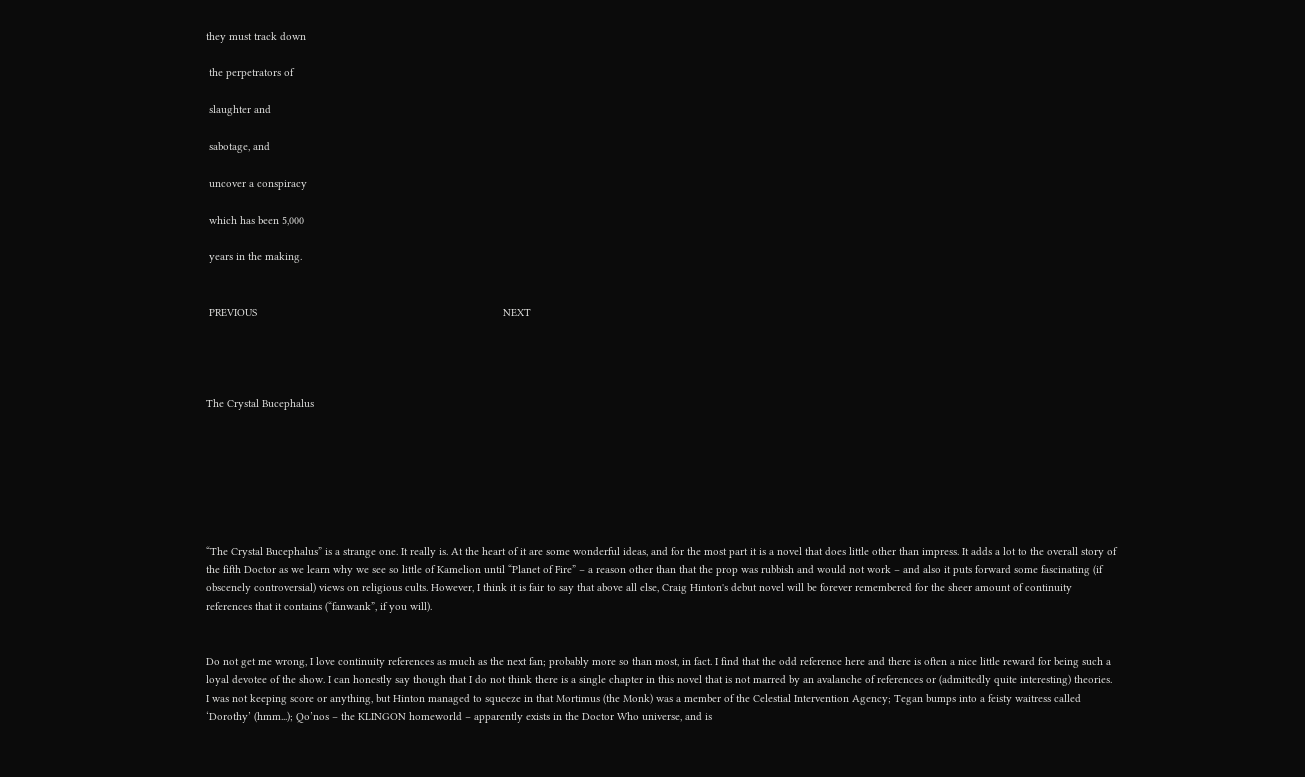they must track down

 the perpetrators of

 slaughter and

 sabotage, and

 uncover a conspiracy

 which has been 5,000

 years in the making.


 PREVIOUS                                                                                  NEXT




The Crystal Bucephalus







“The Crystal Bucephalus” is a strange one. It really is. At the heart of it are some wonderful ideas, and for the most part it is a novel that does little other than impress. It adds a lot to the overall story of the fifth Doctor as we learn why we see so little of Kamelion until “Planet of Fire” – a reason other than that the prop was rubbish and would not work – and also it puts forward some fascinating (if obscenely controversial) views on religious cults. However, I think it is fair to say that above all else, Craig Hinton's debut novel will be forever remembered for the sheer amount of continuity references that it contains (“fanwank”, if you will).


Do not get me wrong, I love continuity references as much as the next fan; probably more so than most, in fact. I find that the odd reference here and there is often a nice little reward for being such a loyal devotee of the show. I can honestly say though that I do not think there is a single chapter in this novel that is not marred by an avalanche of references or (admittedly quite interesting) theories. I was not keeping score or anything, but Hinton managed to squeeze in that Mortimus (the Monk) was a member of the Celestial Intervention Agency; Tegan bumps into a feisty waitress called ‘Dorothy’ (hmm...); Qo’nos – the KLINGON homeworld – apparently exists in the Doctor Who universe, and is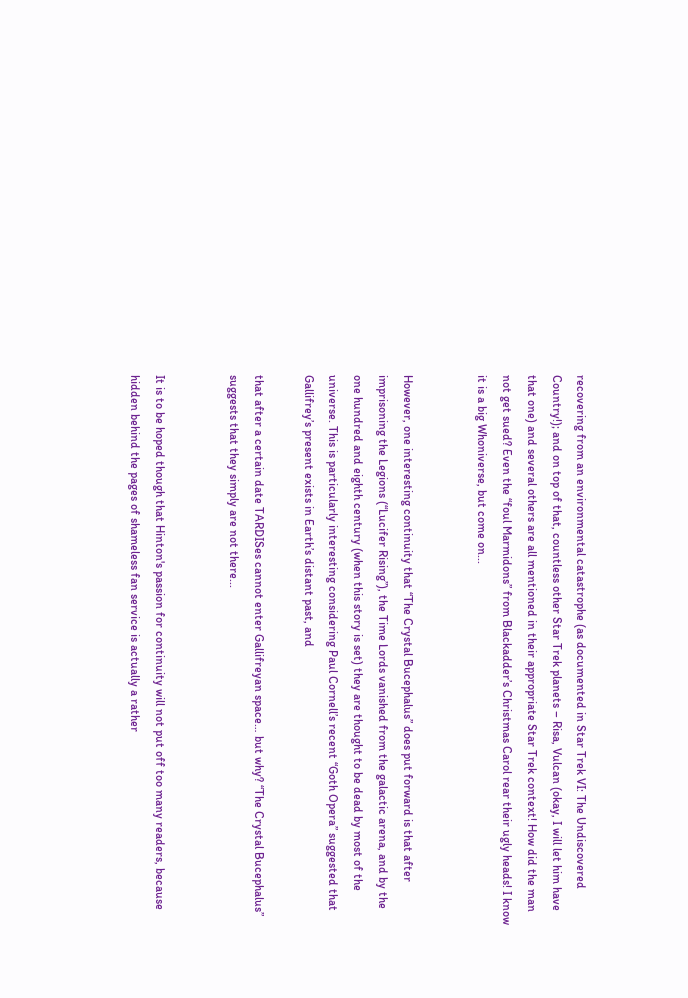recovering from an environmental catastrophe (as documented in Star Trek VI: The Undiscovered Country!); and on top of that, countless other Star Trek planets – Risa, Vulcan (okay, I will let him have that one) and several others are all mentioned in their appropriate Star Trek context! How did the man not get sued? Even the “foul Marmidons” from Blackadder’s Christmas Carol rear their ugly heads! I know it is a big Whoniverse, but come on...


However, one interesting continuity that “The Crystal Bucephalus” does put forward is that after imprisoning the Legions (“Lucifer Rising”), the Time Lords vanished from the galactic arena, and by the one hundred and eighth century (when this story is set) they are thought to be dead by most of the universe. This is particularly interesting considering Paul Cornell’s recent “Goth Opera” suggested that Gallifrey’s present exists in Earth’s distant past, and

that after a certain date TARDISes cannot enter Gallifreyan space… but why? “The Crystal Bucephalus” suggests that they simply are not there...


It is to be hoped though that Hinton's passion for continuity will not put off too many readers, because hidden behind the pages of shameless fan service is actually a rather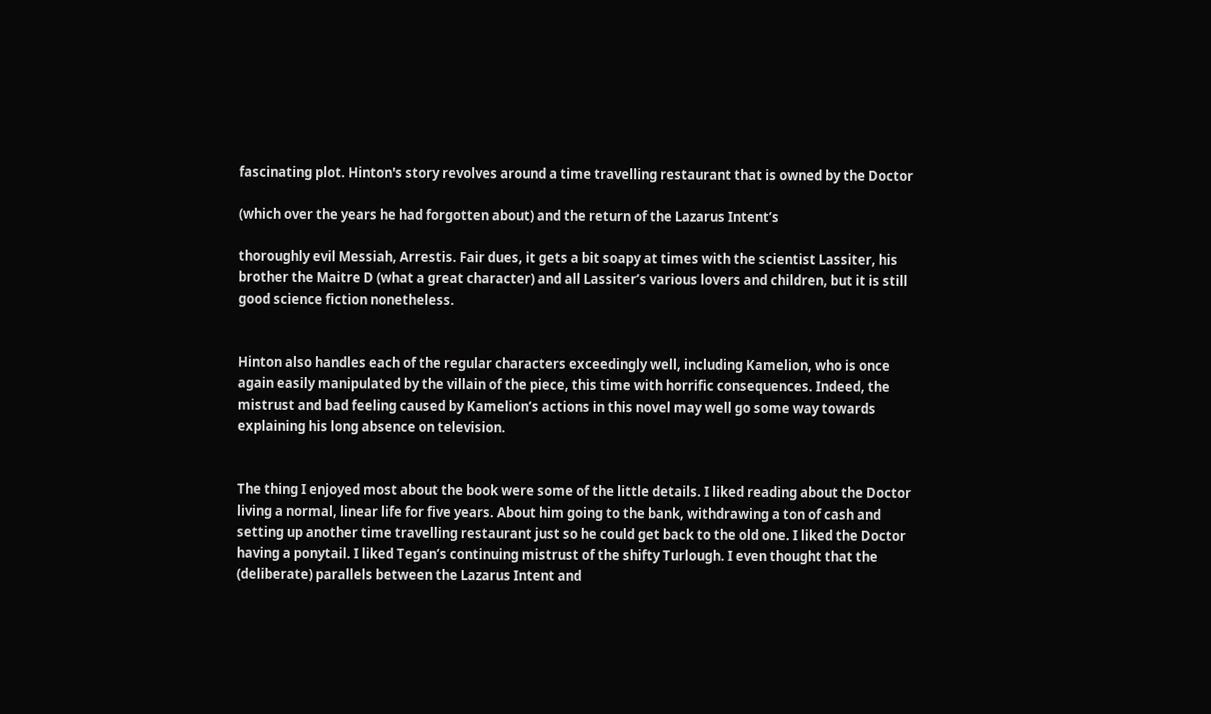fascinating plot. Hinton's story revolves around a time travelling restaurant that is owned by the Doctor

(which over the years he had forgotten about) and the return of the Lazarus Intent’s

thoroughly evil Messiah, Arrestis. Fair dues, it gets a bit soapy at times with the scientist Lassiter, his brother the Maitre D (what a great character) and all Lassiter’s various lovers and children, but it is still good science fiction nonetheless.


Hinton also handles each of the regular characters exceedingly well, including Kamelion, who is once again easily manipulated by the villain of the piece, this time with horrific consequences. Indeed, the mistrust and bad feeling caused by Kamelion’s actions in this novel may well go some way towards explaining his long absence on television.


The thing I enjoyed most about the book were some of the little details. I liked reading about the Doctor living a normal, linear life for five years. About him going to the bank, withdrawing a ton of cash and setting up another time travelling restaurant just so he could get back to the old one. I liked the Doctor having a ponytail. I liked Tegan’s continuing mistrust of the shifty Turlough. I even thought that the (deliberate) parallels between the Lazarus Intent and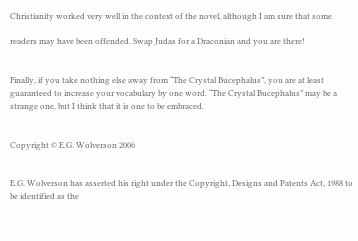Christianity worked very well in the context of the novel, although I am sure that some

readers may have been offended. Swap Judas for a Draconian and you are there!


Finally, if you take nothing else away from “The Crystal Bucephalus”, you are at least guaranteed to increase your vocabulary by one word. “The Crystal Bucephalus” may be a strange one, but I think that it is one to be embraced.


Copyright © E.G. Wolverson 2006


E.G. Wolverson has asserted his right under the Copyright, Designs and Patents Act, 1988 to be identified as the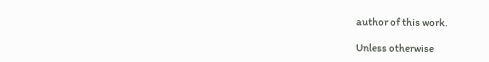author of this work.

Unless otherwise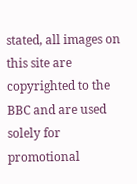stated, all images on this site are copyrighted to the BBC and are used solely for promotional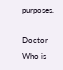purposes.

Doctor Who is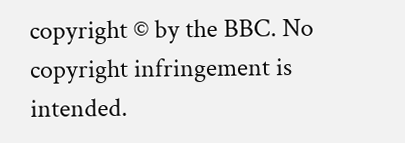copyright © by the BBC. No copyright infringement is intended.